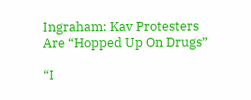Ingraham: Kav Protesters Are “Hopped Up On Drugs”

“I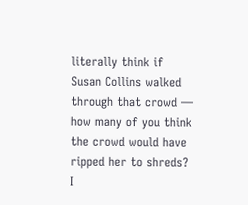literally think if Susan Collins walked through that crowd — how many of you think the crowd would have ripped her to shreds? I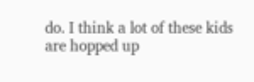do. I think a lot of these kids are hopped up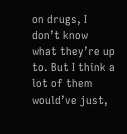on drugs, I don’t know what they’re up to. But I think a lot of them would’ve just,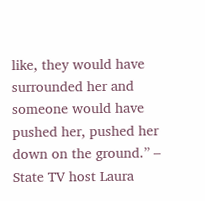like, they would have surrounded her and someone would have pushed her, pushed her down on the ground.” – State TV host Laura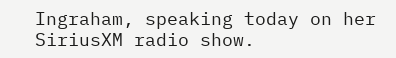Ingraham, speaking today on her SiriusXM radio show.